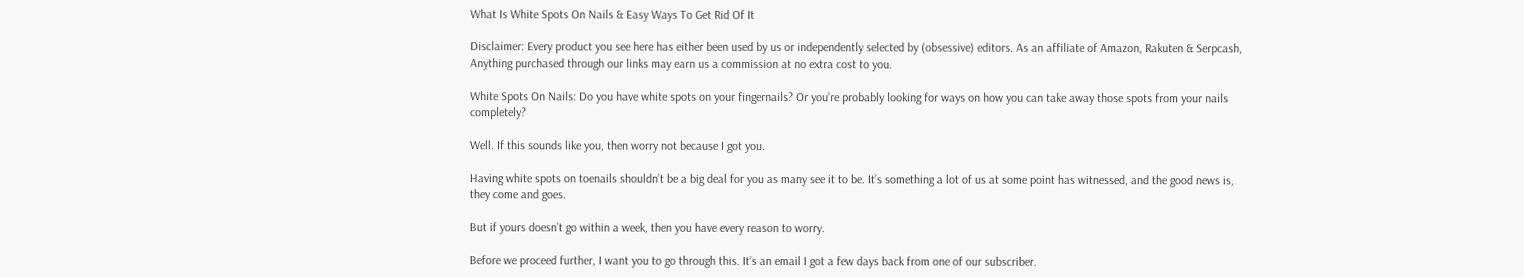What Is White Spots On Nails & Easy Ways To Get Rid Of It

Disclaimer: Every product you see here has either been used by us or independently selected by (obsessive) editors. As an affiliate of Amazon, Rakuten & Serpcash, Anything purchased through our links may earn us a commission at no extra cost to you.

White Spots On Nails: Do you have white spots on your fingernails? Or you’re probably looking for ways on how you can take away those spots from your nails completely?

Well. If this sounds like you, then worry not because I got you.

Having white spots on toenails shouldn’t be a big deal for you as many see it to be. It’s something a lot of us at some point has witnessed, and the good news is, they come and goes.

But if yours doesn’t go within a week, then you have every reason to worry.

Before we proceed further, I want you to go through this. It’s an email I got a few days back from one of our subscriber.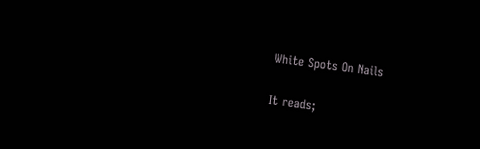White Spots On Nails

It reads;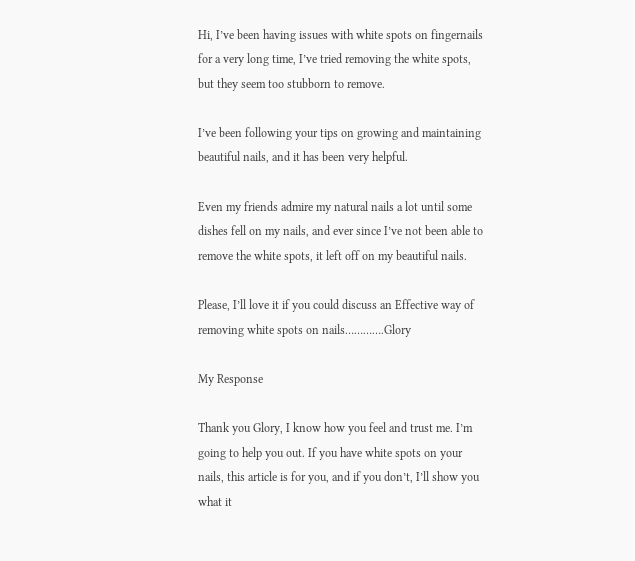Hi, I’ve been having issues with white spots on fingernails for a very long time, I’ve tried removing the white spots, but they seem too stubborn to remove.

I’ve been following your tips on growing and maintaining beautiful nails, and it has been very helpful.

Even my friends admire my natural nails a lot until some dishes fell on my nails, and ever since I’ve not been able to remove the white spots, it left off on my beautiful nails.

Please, I’ll love it if you could discuss an Effective way of removing white spots on nails………….Glory

My Response

Thank you Glory, I know how you feel and trust me. I’m going to help you out. If you have white spots on your nails, this article is for you, and if you don’t, I’ll show you what it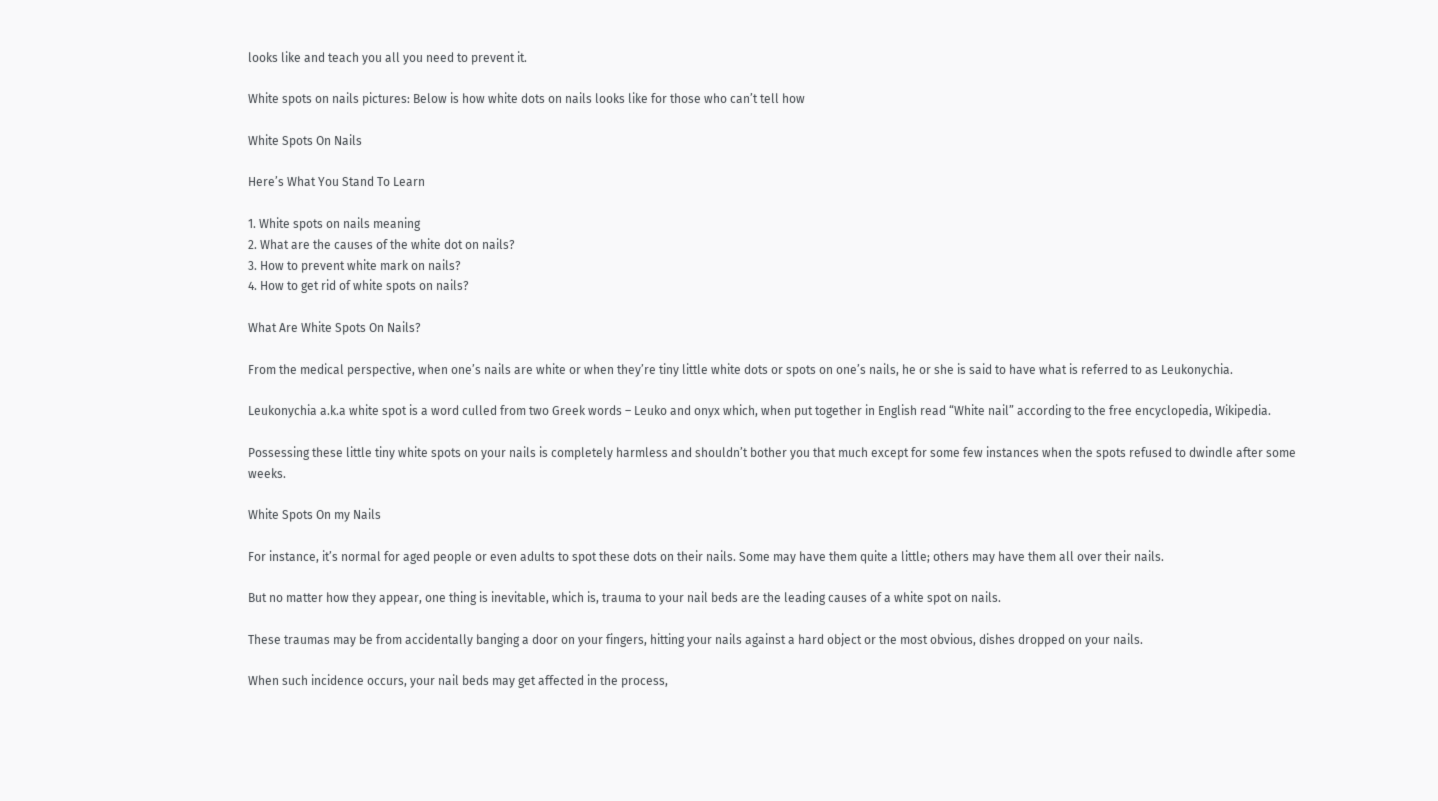looks like and teach you all you need to prevent it.

White spots on nails pictures: Below is how white dots on nails looks like for those who can’t tell how

White Spots On Nails

Here’s What You Stand To Learn

1. White spots on nails meaning
2. What are the causes of the white dot on nails?
3. How to prevent white mark on nails?
4. How to get rid of white spots on nails?

What Are White Spots On Nails?

From the medical perspective, when one’s nails are white or when they’re tiny little white dots or spots on one’s nails, he or she is said to have what is referred to as Leukonychia.

Leukonychia a.k.a white spot is a word culled from two Greek words – Leuko and onyx which, when put together in English read “White nail” according to the free encyclopedia, Wikipedia.

Possessing these little tiny white spots on your nails is completely harmless and shouldn’t bother you that much except for some few instances when the spots refused to dwindle after some weeks.

White Spots On my Nails

For instance, it’s normal for aged people or even adults to spot these dots on their nails. Some may have them quite a little; others may have them all over their nails.

But no matter how they appear, one thing is inevitable, which is, trauma to your nail beds are the leading causes of a white spot on nails.

These traumas may be from accidentally banging a door on your fingers, hitting your nails against a hard object or the most obvious, dishes dropped on your nails.

When such incidence occurs, your nail beds may get affected in the process,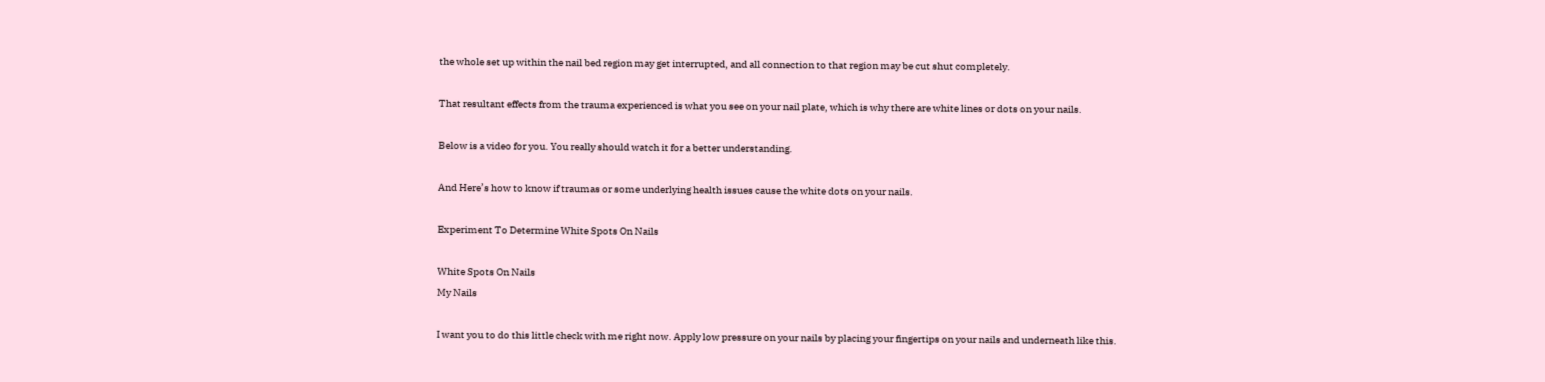the whole set up within the nail bed region may get interrupted, and all connection to that region may be cut shut completely.

That resultant effects from the trauma experienced is what you see on your nail plate, which is why there are white lines or dots on your nails.

Below is a video for you. You really should watch it for a better understanding.

And Here’s how to know if traumas or some underlying health issues cause the white dots on your nails.

Experiment To Determine White Spots On Nails

White Spots On Nails
My Nails

I want you to do this little check with me right now. Apply low pressure on your nails by placing your fingertips on your nails and underneath like this.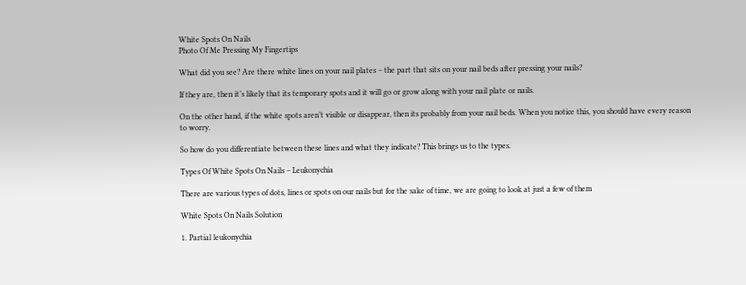White Spots On Nails
Photo Of Me Pressing My Fingertips

What did you see? Are there white lines on your nail plates – the part that sits on your nail beds after pressing your nails?

If they are, then it’s likely that its temporary spots and it will go or grow along with your nail plate or nails.

On the other hand, if the white spots aren’t visible or disappear, then its probably from your nail beds. When you notice this, you should have every reason to worry.

So how do you differentiate between these lines and what they indicate? This brings us to the types.

Types Of White Spots On Nails – Leukonychia

There are various types of dots, lines or spots on our nails but for the sake of time, we are going to look at just a few of them

White Spots On Nails Solution

1. Partial leukonychia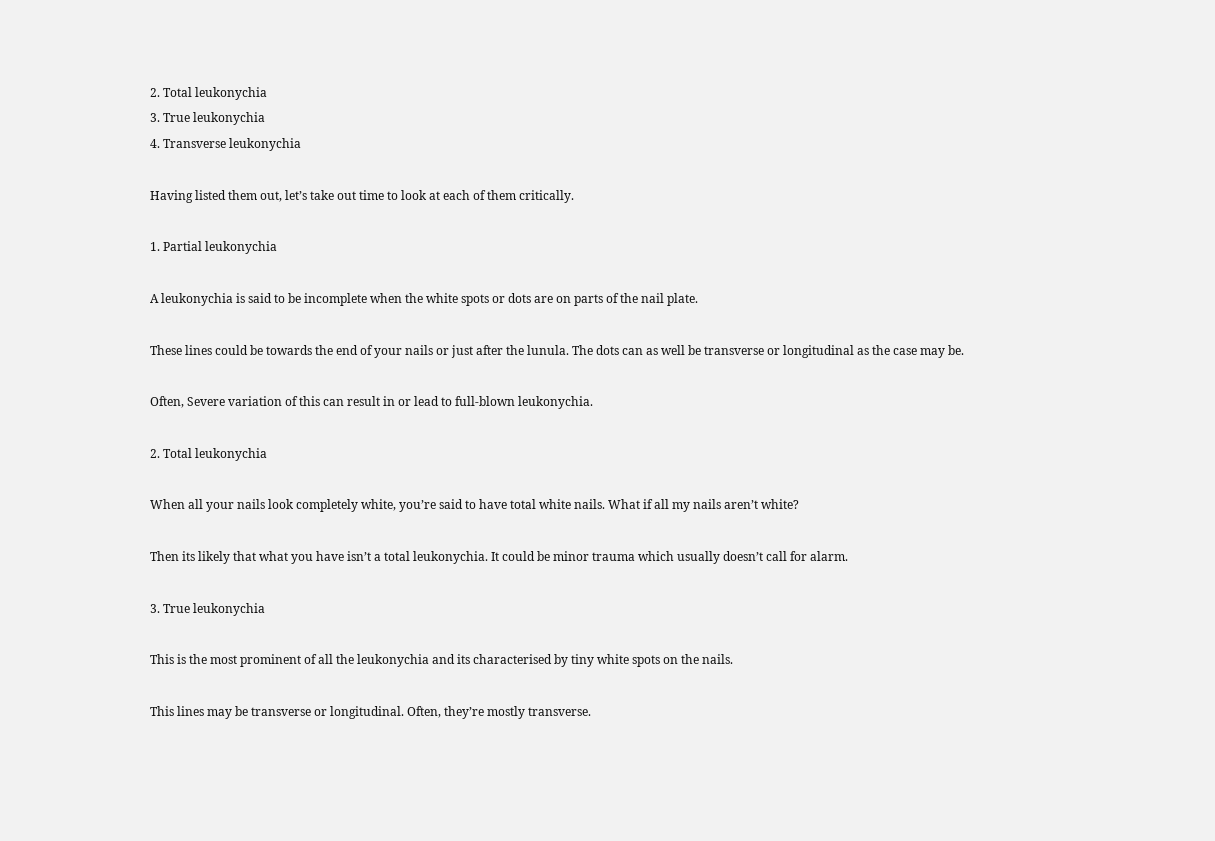2. Total leukonychia
3. True leukonychia
4. Transverse leukonychia

Having listed them out, let’s take out time to look at each of them critically.

1. Partial leukonychia

A leukonychia is said to be incomplete when the white spots or dots are on parts of the nail plate.

These lines could be towards the end of your nails or just after the lunula. The dots can as well be transverse or longitudinal as the case may be.

Often, Severe variation of this can result in or lead to full-blown leukonychia.

2. Total leukonychia

When all your nails look completely white, you’re said to have total white nails. What if all my nails aren’t white?

Then its likely that what you have isn’t a total leukonychia. It could be minor trauma which usually doesn’t call for alarm.

3. True leukonychia

This is the most prominent of all the leukonychia and its characterised by tiny white spots on the nails.

This lines may be transverse or longitudinal. Often, they’re mostly transverse.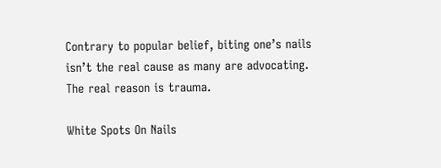Contrary to popular belief, biting one’s nails isn’t the real cause as many are advocating. The real reason is trauma.

White Spots On Nails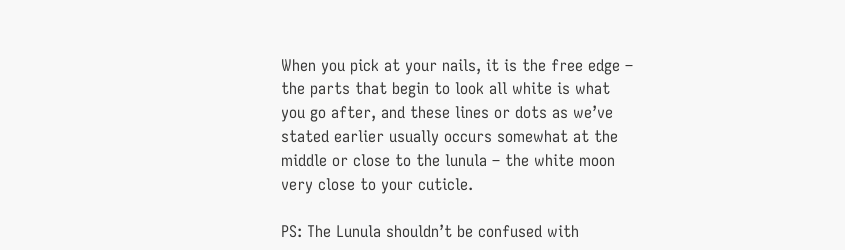When you pick at your nails, it is the free edge – the parts that begin to look all white is what you go after, and these lines or dots as we’ve stated earlier usually occurs somewhat at the middle or close to the lunula – the white moon very close to your cuticle.

PS: The Lunula shouldn’t be confused with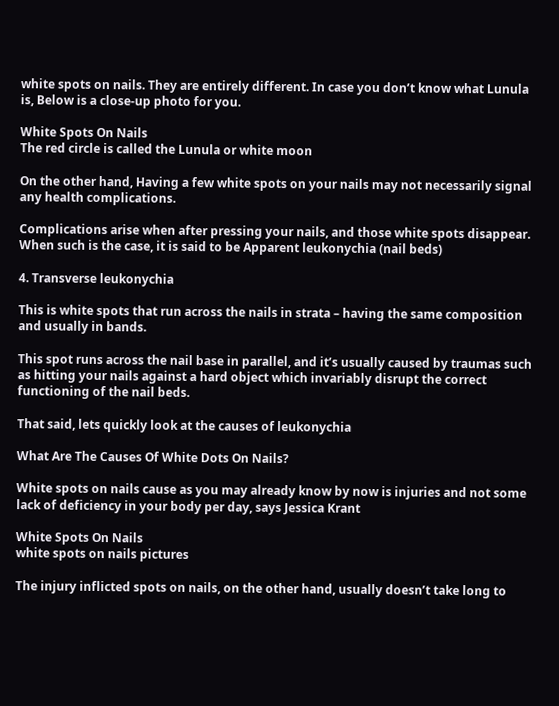white spots on nails. They are entirely different. In case you don’t know what Lunula is, Below is a close-up photo for you.

White Spots On Nails
The red circle is called the Lunula or white moon

On the other hand, Having a few white spots on your nails may not necessarily signal any health complications.

Complications arise when after pressing your nails, and those white spots disappear. When such is the case, it is said to be Apparent leukonychia (nail beds)

4. Transverse leukonychia

This is white spots that run across the nails in strata – having the same composition and usually in bands.

This spot runs across the nail base in parallel, and it’s usually caused by traumas such as hitting your nails against a hard object which invariably disrupt the correct functioning of the nail beds.

That said, lets quickly look at the causes of leukonychia

What Are The Causes Of White Dots On Nails?

White spots on nails cause as you may already know by now is injuries and not some lack of deficiency in your body per day, says Jessica Krant

White Spots On Nails
white spots on nails pictures

The injury inflicted spots on nails, on the other hand, usually doesn’t take long to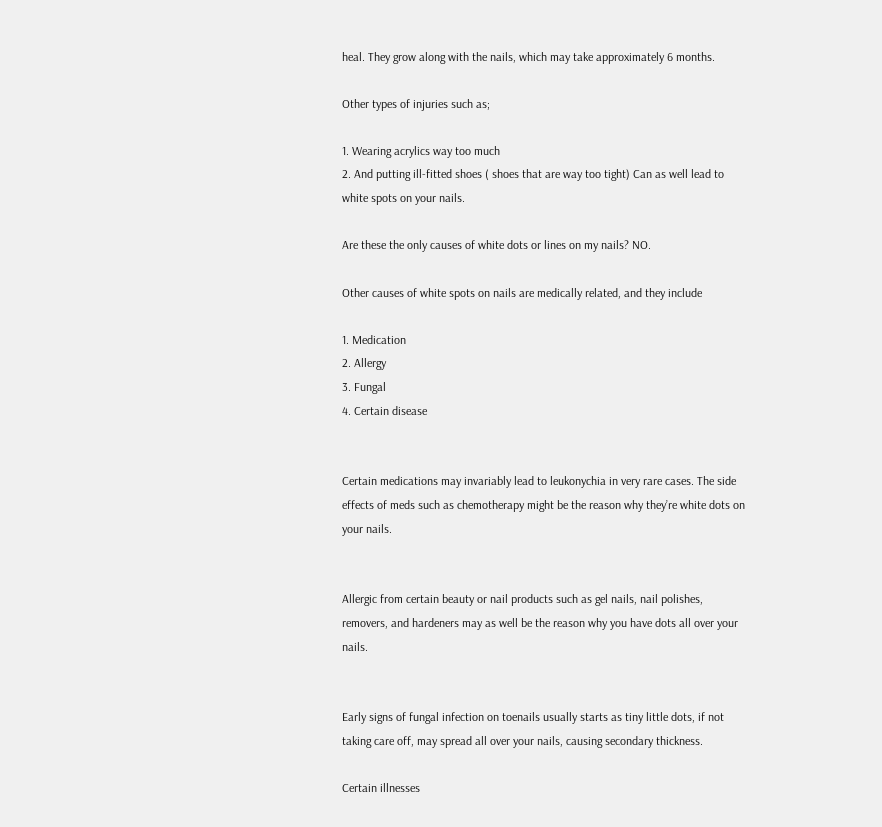heal. They grow along with the nails, which may take approximately 6 months.

Other types of injuries such as;

1. Wearing acrylics way too much
2. And putting ill-fitted shoes ( shoes that are way too tight) Can as well lead to white spots on your nails.

Are these the only causes of white dots or lines on my nails? NO.

Other causes of white spots on nails are medically related, and they include

1. Medication
2. Allergy
3. Fungal
4. Certain disease


Certain medications may invariably lead to leukonychia in very rare cases. The side effects of meds such as chemotherapy might be the reason why they’re white dots on your nails.


Allergic from certain beauty or nail products such as gel nails, nail polishes, removers, and hardeners may as well be the reason why you have dots all over your nails.


Early signs of fungal infection on toenails usually starts as tiny little dots, if not taking care off, may spread all over your nails, causing secondary thickness.

Certain illnesses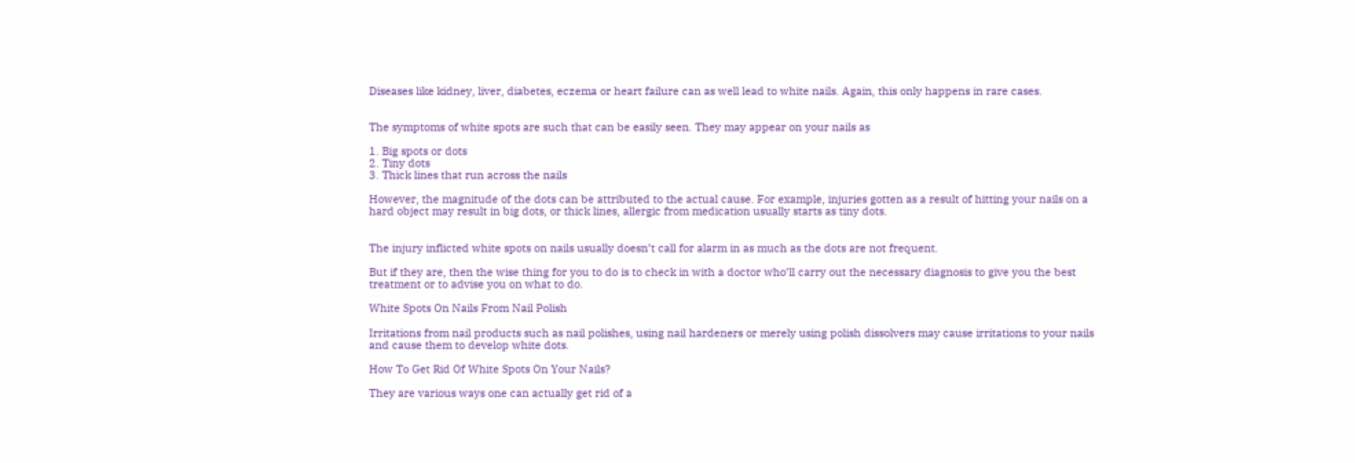Diseases like kidney, liver, diabetes, eczema or heart failure can as well lead to white nails. Again, this only happens in rare cases.


The symptoms of white spots are such that can be easily seen. They may appear on your nails as

1. Big spots or dots
2. Tiny dots
3. Thick lines that run across the nails

However, the magnitude of the dots can be attributed to the actual cause. For example, injuries gotten as a result of hitting your nails on a hard object may result in big dots, or thick lines, allergic from medication usually starts as tiny dots.


The injury inflicted white spots on nails usually doesn’t call for alarm in as much as the dots are not frequent.

But if they are, then the wise thing for you to do is to check in with a doctor who’ll carry out the necessary diagnosis to give you the best treatment or to advise you on what to do.

White Spots On Nails From Nail Polish

Irritations from nail products such as nail polishes, using nail hardeners or merely using polish dissolvers may cause irritations to your nails and cause them to develop white dots.

How To Get Rid Of White Spots On Your Nails?

They are various ways one can actually get rid of a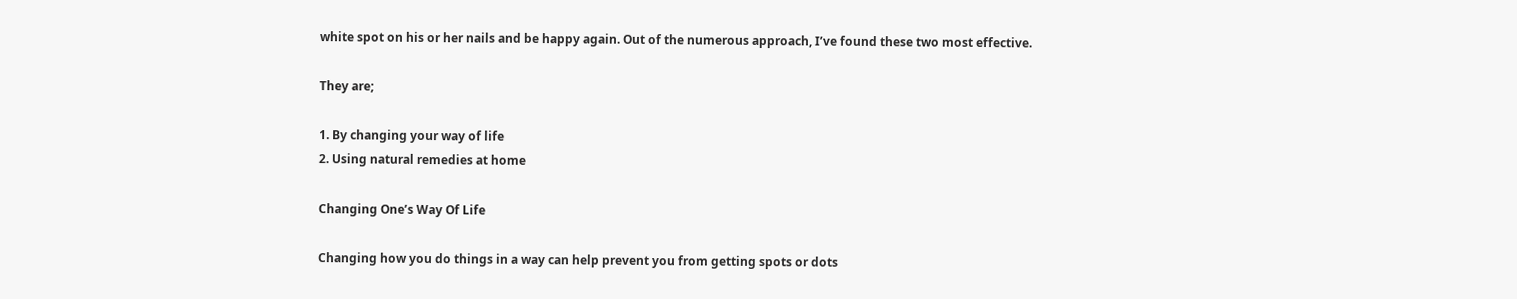white spot on his or her nails and be happy again. Out of the numerous approach, I’ve found these two most effective.

They are;

1. By changing your way of life
2. Using natural remedies at home

Changing One’s Way Of Life

Changing how you do things in a way can help prevent you from getting spots or dots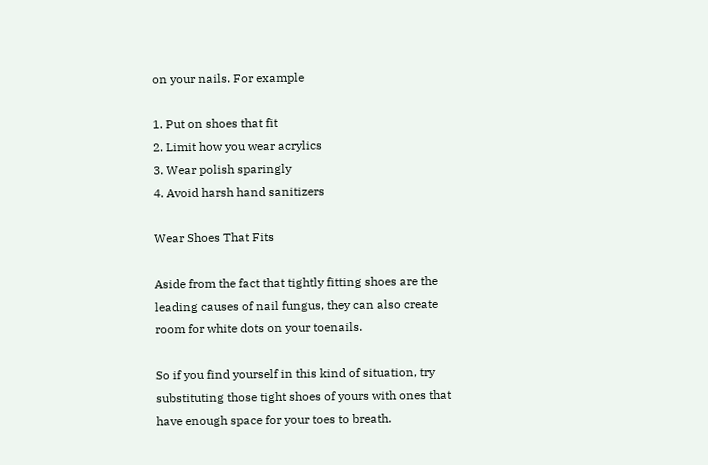on your nails. For example

1. Put on shoes that fit
2. Limit how you wear acrylics
3. Wear polish sparingly
4. Avoid harsh hand sanitizers

Wear Shoes That Fits

Aside from the fact that tightly fitting shoes are the leading causes of nail fungus, they can also create room for white dots on your toenails.

So if you find yourself in this kind of situation, try substituting those tight shoes of yours with ones that have enough space for your toes to breath.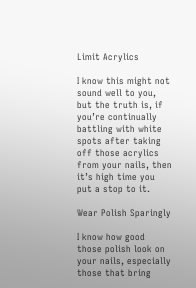Limit Acrylics

I know this might not sound well to you, but the truth is, if you’re continually battling with white spots after taking off those acrylics from your nails, then it’s high time you put a stop to it.

Wear Polish Sparingly

I know how good those polish look on your nails, especially those that bring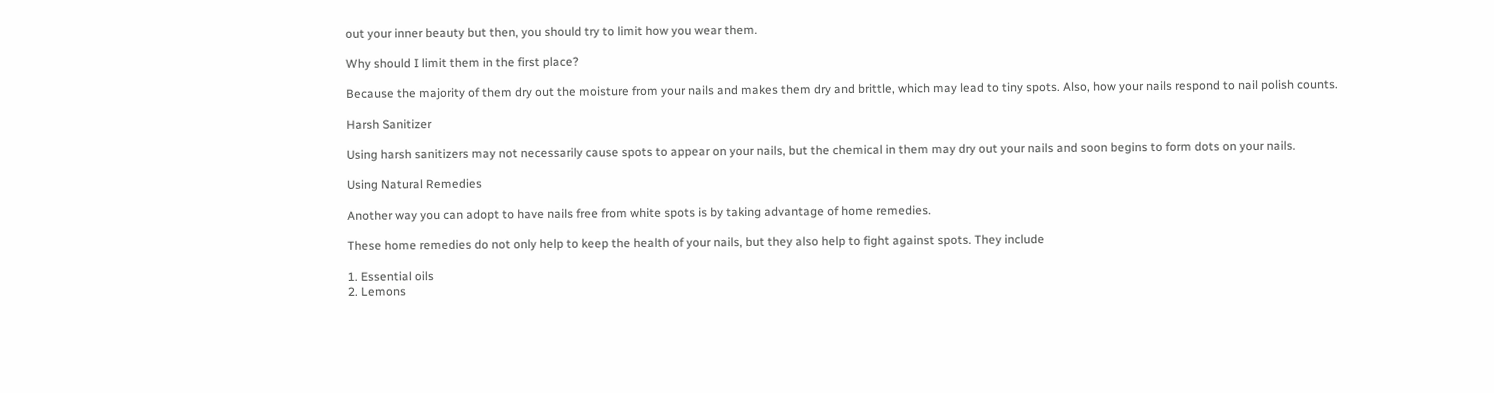out your inner beauty but then, you should try to limit how you wear them.

Why should I limit them in the first place?

Because the majority of them dry out the moisture from your nails and makes them dry and brittle, which may lead to tiny spots. Also, how your nails respond to nail polish counts.

Harsh Sanitizer

Using harsh sanitizers may not necessarily cause spots to appear on your nails, but the chemical in them may dry out your nails and soon begins to form dots on your nails.

Using Natural Remedies

Another way you can adopt to have nails free from white spots is by taking advantage of home remedies.

These home remedies do not only help to keep the health of your nails, but they also help to fight against spots. They include

1. Essential oils
2. Lemons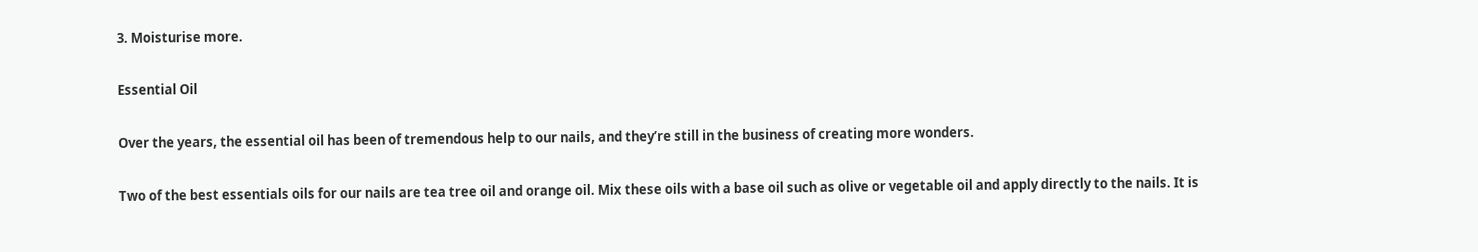3. Moisturise more.

Essential Oil

Over the years, the essential oil has been of tremendous help to our nails, and they’re still in the business of creating more wonders.

Two of the best essentials oils for our nails are tea tree oil and orange oil. Mix these oils with a base oil such as olive or vegetable oil and apply directly to the nails. It is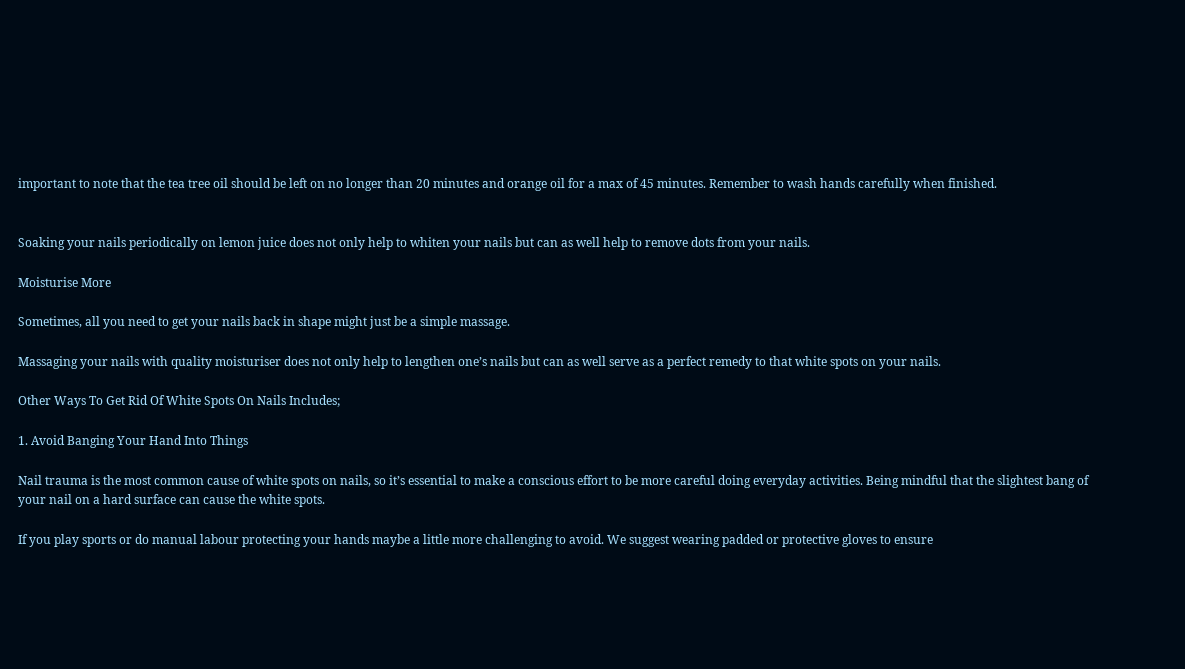important to note that the tea tree oil should be left on no longer than 20 minutes and orange oil for a max of 45 minutes. Remember to wash hands carefully when finished.


Soaking your nails periodically on lemon juice does not only help to whiten your nails but can as well help to remove dots from your nails.

Moisturise More

Sometimes, all you need to get your nails back in shape might just be a simple massage.

Massaging your nails with quality moisturiser does not only help to lengthen one’s nails but can as well serve as a perfect remedy to that white spots on your nails.

Other Ways To Get Rid Of White Spots On Nails Includes;

1. Avoid Banging Your Hand Into Things

Nail trauma is the most common cause of white spots on nails, so it’s essential to make a conscious effort to be more careful doing everyday activities. Being mindful that the slightest bang of your nail on a hard surface can cause the white spots.

If you play sports or do manual labour protecting your hands maybe a little more challenging to avoid. We suggest wearing padded or protective gloves to ensure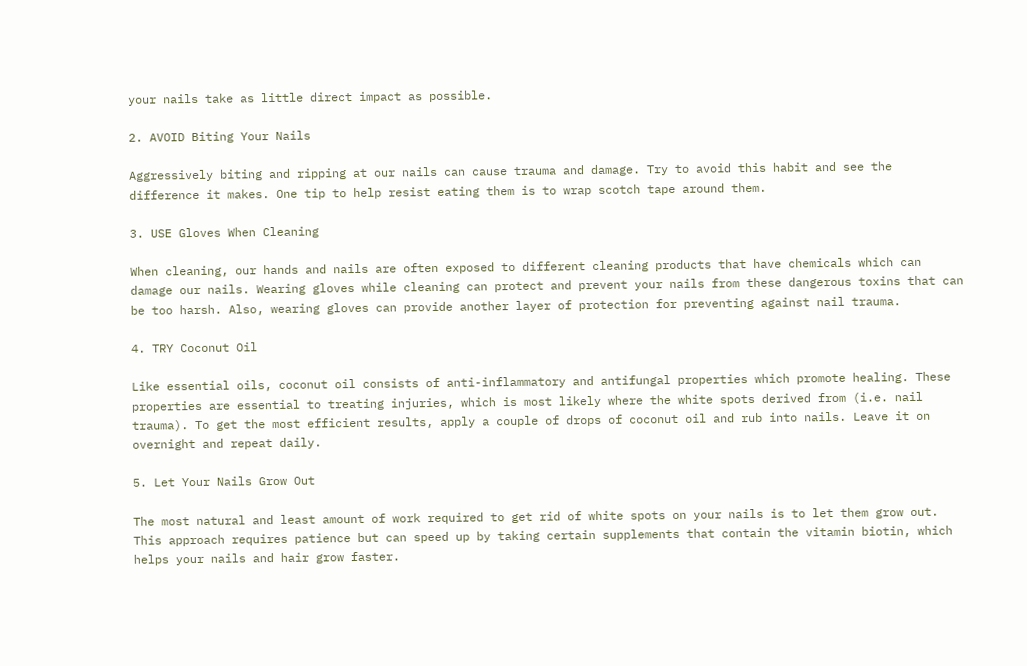your nails take as little direct impact as possible.

2. AVOID Biting Your Nails

Aggressively biting and ripping at our nails can cause trauma and damage. Try to avoid this habit and see the difference it makes. One tip to help resist eating them is to wrap scotch tape around them.

3. USE Gloves When Cleaning

When cleaning, our hands and nails are often exposed to different cleaning products that have chemicals which can damage our nails. Wearing gloves while cleaning can protect and prevent your nails from these dangerous toxins that can be too harsh. Also, wearing gloves can provide another layer of protection for preventing against nail trauma.

4. TRY Coconut Oil

Like essential oils, coconut oil consists of anti-inflammatory and antifungal properties which promote healing. These properties are essential to treating injuries, which is most likely where the white spots derived from (i.e. nail trauma). To get the most efficient results, apply a couple of drops of coconut oil and rub into nails. Leave it on overnight and repeat daily.

5. Let Your Nails Grow Out

The most natural and least amount of work required to get rid of white spots on your nails is to let them grow out. This approach requires patience but can speed up by taking certain supplements that contain the vitamin biotin, which helps your nails and hair grow faster.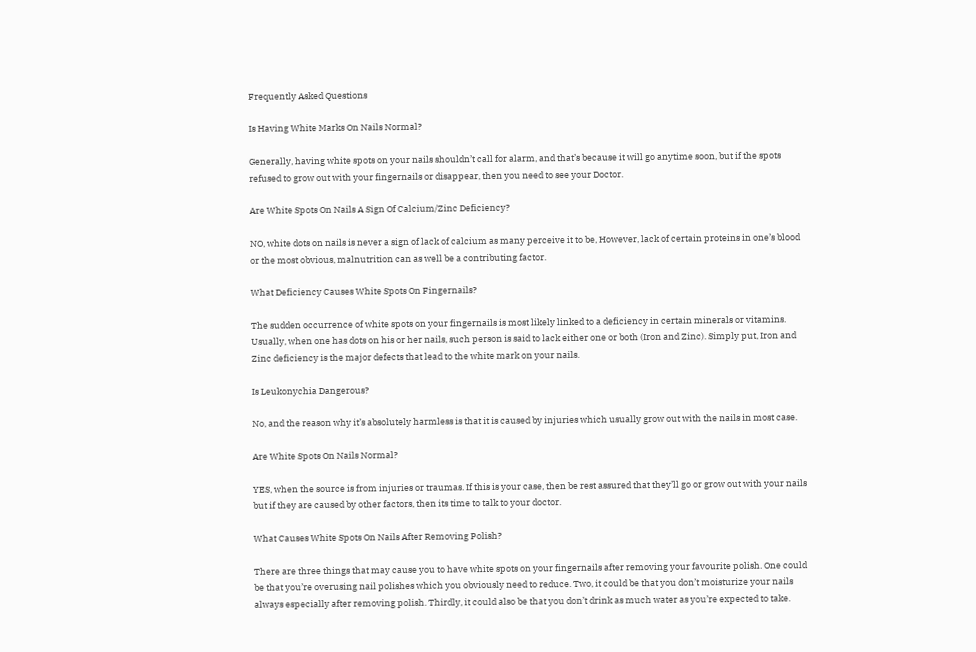Frequently Asked Questions

Is Having White Marks On Nails Normal?

Generally, having white spots on your nails shouldn’t call for alarm, and that’s because it will go anytime soon, but if the spots refused to grow out with your fingernails or disappear, then you need to see your Doctor.

Are White Spots On Nails A Sign Of Calcium/Zinc Deficiency?

NO, white dots on nails is never a sign of lack of calcium as many perceive it to be, However, lack of certain proteins in one’s blood or the most obvious, malnutrition can as well be a contributing factor.

What Deficiency Causes White Spots On Fingernails?

The sudden occurrence of white spots on your fingernails is most likely linked to a deficiency in certain minerals or vitamins. Usually, when one has dots on his or her nails, such person is said to lack either one or both (Iron and Zinc). Simply put, Iron and Zinc deficiency is the major defects that lead to the white mark on your nails.

Is Leukonychia Dangerous?

No, and the reason why it’s absolutely harmless is that it is caused by injuries which usually grow out with the nails in most case.

Are White Spots On Nails Normal?

YES, when the source is from injuries or traumas. If this is your case, then be rest assured that they’ll go or grow out with your nails but if they are caused by other factors, then its time to talk to your doctor.

What Causes White Spots On Nails After Removing Polish?

There are three things that may cause you to have white spots on your fingernails after removing your favourite polish. One could be that you’re overusing nail polishes which you obviously need to reduce. Two, it could be that you don’t moisturize your nails always especially after removing polish. Thirdly, it could also be that you don’t drink as much water as you’re expected to take.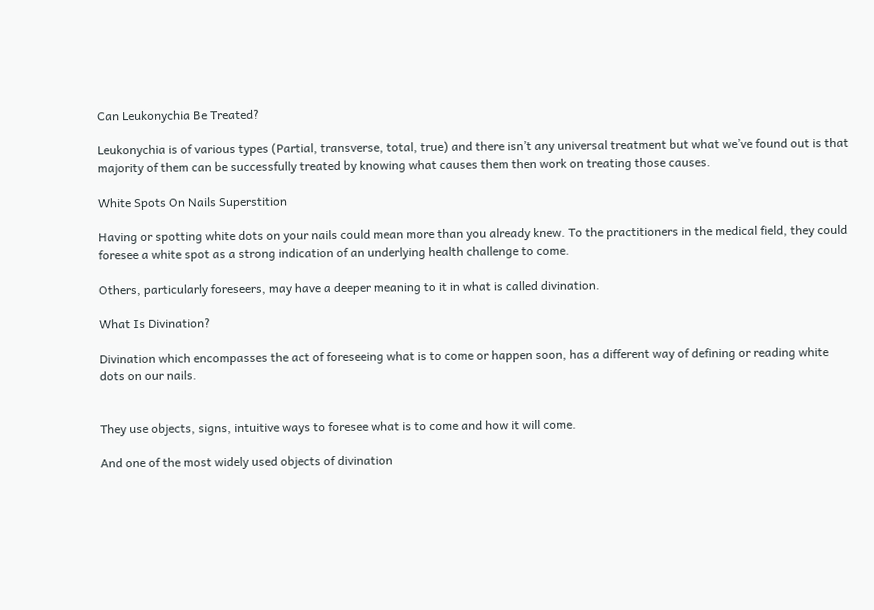Can Leukonychia Be Treated?

Leukonychia is of various types (Partial, transverse, total, true) and there isn’t any universal treatment but what we’ve found out is that majority of them can be successfully treated by knowing what causes them then work on treating those causes.

White Spots On Nails Superstition

Having or spotting white dots on your nails could mean more than you already knew. To the practitioners in the medical field, they could foresee a white spot as a strong indication of an underlying health challenge to come.

Others, particularly foreseers, may have a deeper meaning to it in what is called divination.

What Is Divination?

Divination which encompasses the act of foreseeing what is to come or happen soon, has a different way of defining or reading white dots on our nails.


They use objects, signs, intuitive ways to foresee what is to come and how it will come.

And one of the most widely used objects of divination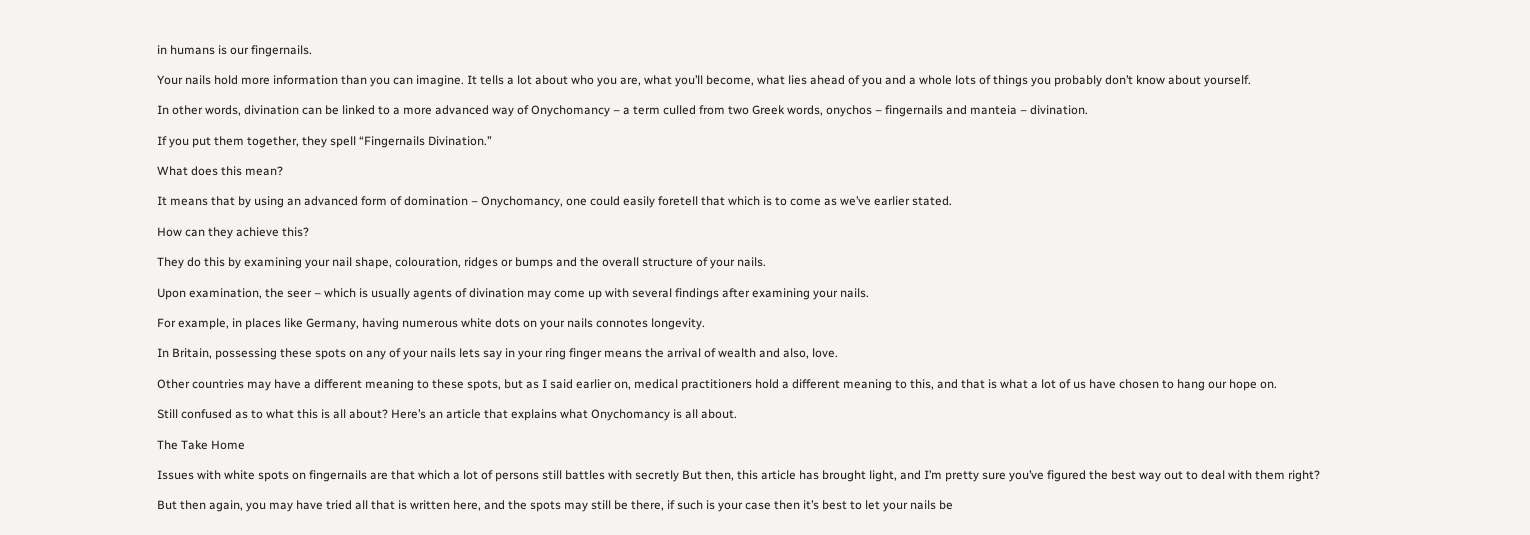in humans is our fingernails.

Your nails hold more information than you can imagine. It tells a lot about who you are, what you’ll become, what lies ahead of you and a whole lots of things you probably don’t know about yourself.

In other words, divination can be linked to a more advanced way of Onychomancy – a term culled from two Greek words, onychos – fingernails and manteia – divination.

If you put them together, they spell “Fingernails Divination.”

What does this mean?

It means that by using an advanced form of domination – Onychomancy, one could easily foretell that which is to come as we’ve earlier stated.

How can they achieve this?

They do this by examining your nail shape, colouration, ridges or bumps and the overall structure of your nails.

Upon examination, the seer – which is usually agents of divination may come up with several findings after examining your nails.

For example, in places like Germany, having numerous white dots on your nails connotes longevity.

In Britain, possessing these spots on any of your nails lets say in your ring finger means the arrival of wealth and also, love.

Other countries may have a different meaning to these spots, but as I said earlier on, medical practitioners hold a different meaning to this, and that is what a lot of us have chosen to hang our hope on.

Still confused as to what this is all about? Here’s an article that explains what Onychomancy is all about.

The Take Home

Issues with white spots on fingernails are that which a lot of persons still battles with secretly But then, this article has brought light, and I’m pretty sure you’ve figured the best way out to deal with them right?

But then again, you may have tried all that is written here, and the spots may still be there, if such is your case then it’s best to let your nails be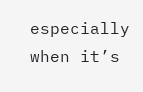especially when it’s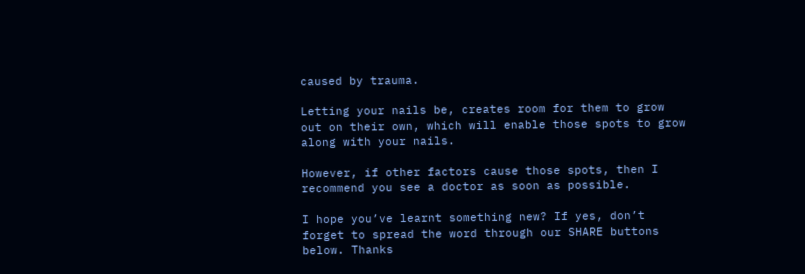caused by trauma.

Letting your nails be, creates room for them to grow out on their own, which will enable those spots to grow along with your nails.

However, if other factors cause those spots, then I recommend you see a doctor as soon as possible.

I hope you’ve learnt something new? If yes, don’t forget to spread the word through our SHARE buttons below. Thanks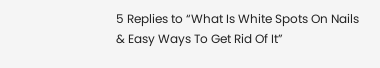5 Replies to “What Is White Spots On Nails & Easy Ways To Get Rid Of It”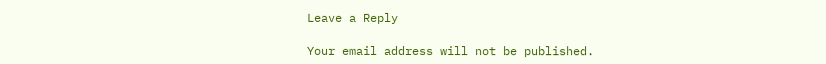Leave a Reply

Your email address will not be published.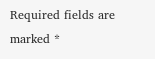Required fields are marked *